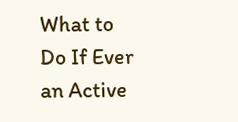What to Do If Ever an Active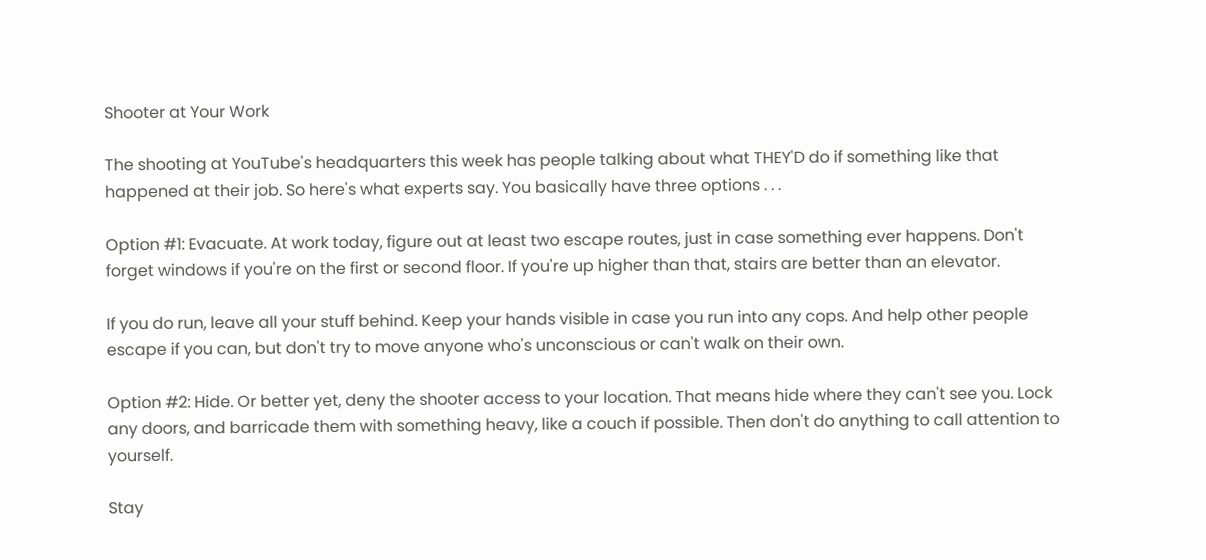Shooter at Your Work

The shooting at YouTube's headquarters this week has people talking about what THEY'D do if something like that happened at their job. So here's what experts say. You basically have three options . . .

Option #1: Evacuate. At work today, figure out at least two escape routes, just in case something ever happens. Don't forget windows if you're on the first or second floor. If you're up higher than that, stairs are better than an elevator.

If you do run, leave all your stuff behind. Keep your hands visible in case you run into any cops. And help other people escape if you can, but don't try to move anyone who's unconscious or can't walk on their own.

Option #2: Hide. Or better yet, deny the shooter access to your location. That means hide where they can't see you. Lock any doors, and barricade them with something heavy, like a couch if possible. Then don't do anything to call attention to yourself.

Stay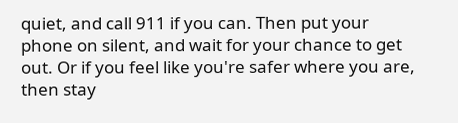quiet, and call 911 if you can. Then put your phone on silent, and wait for your chance to get out. Or if you feel like you're safer where you are, then stay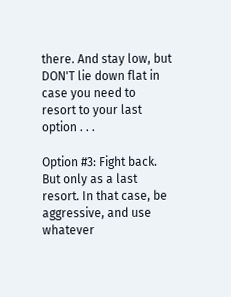there. And stay low, but DON'T lie down flat in case you need to resort to your last option . . .

Option #3: Fight back. But only as a last resort. In that case, be aggressive, and use whatever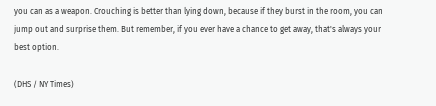you can as a weapon. Crouching is better than lying down, because if they burst in the room, you can jump out and surprise them. But remember, if you ever have a chance to get away, that's always your best option.

(DHS / NY Times)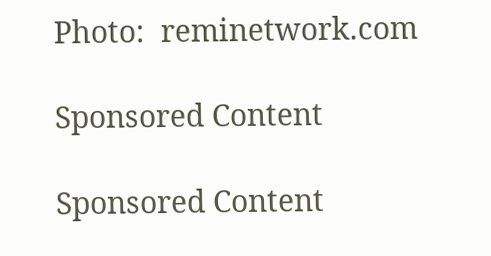Photo:  reminetwork.com

Sponsored Content

Sponsored Content